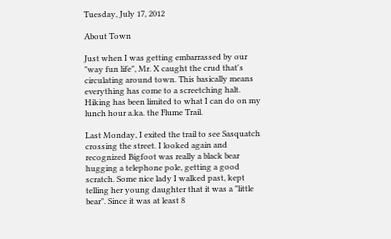Tuesday, July 17, 2012

About Town

Just when I was getting embarrassed by our "way fun life", Mr. X caught the crud that's circulating around town. This basically means everything has come to a screetching halt. Hiking has been limited to what I can do on my lunch hour a.ka. the Flume Trail.

Last Monday, I exited the trail to see Sasquatch crossing the street. I looked again and recognized Bigfoot was really a black bear hugging a telephone pole, getting a good scratch. Some nice lady I walked past, kept telling her young daughter that it was a "little bear". Since it was at least 8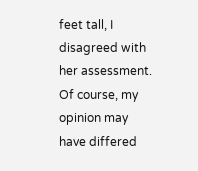feet tall, I disagreed with her assessment. Of course, my opinion may have differed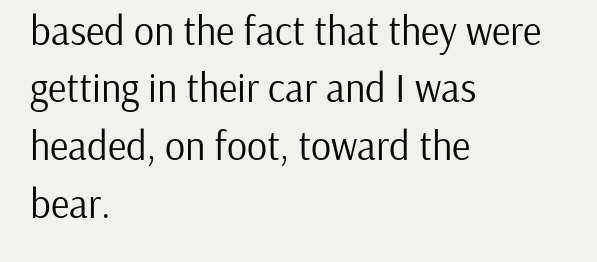based on the fact that they were getting in their car and I was headed, on foot, toward the bear.